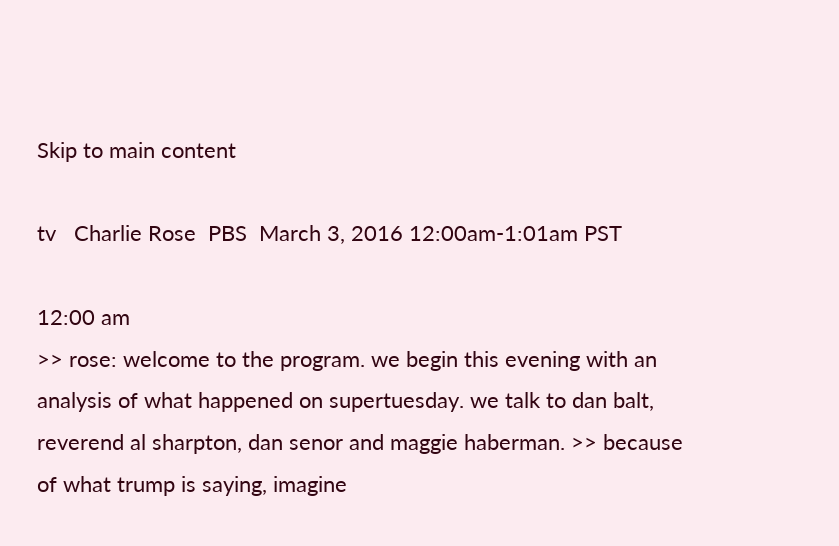Skip to main content

tv   Charlie Rose  PBS  March 3, 2016 12:00am-1:01am PST

12:00 am
>> rose: welcome to the program. we begin this evening with an analysis of what happened on supertuesday. we talk to dan balt, reverend al sharpton, dan senor and maggie haberman. >> because of what trump is saying, imagine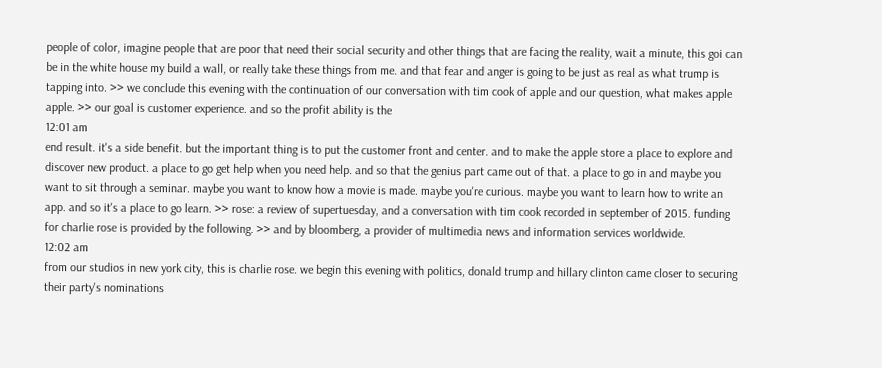people of color, imagine people that are poor that need their social security and other things that are facing the reality, wait a minute, this goi can be in the white house my build a wall, or really take these things from me. and that fear and anger is going to be just as real as what trump is tapping into. >> we conclude this evening with the continuation of our conversation with tim cook of apple and our question, what makes apple apple. >> our goal is customer experience. and so the profit ability is the
12:01 am
end result. it's a side benefit. but the important thing is to put the customer front and center. and to make the apple store a place to explore and discover new product. a place to go get help when you need help. and so that the genius part came out of that. a place to go in and maybe you want to sit through a seminar. maybe you want to know how a movie is made. maybe you're curious. maybe you want to learn how to write an app. and so it's a place to go learn. >> rose: a review of supertuesday, and a conversation with tim cook recorded in september of 2015. funding for charlie rose is provided by the following. >> and by bloomberg, a provider of multimedia news and information services worldwide.
12:02 am
from our studios in new york city, this is charlie rose. we begin this evening with politics, donald trump and hillary clinton came closer to securing their party's nominations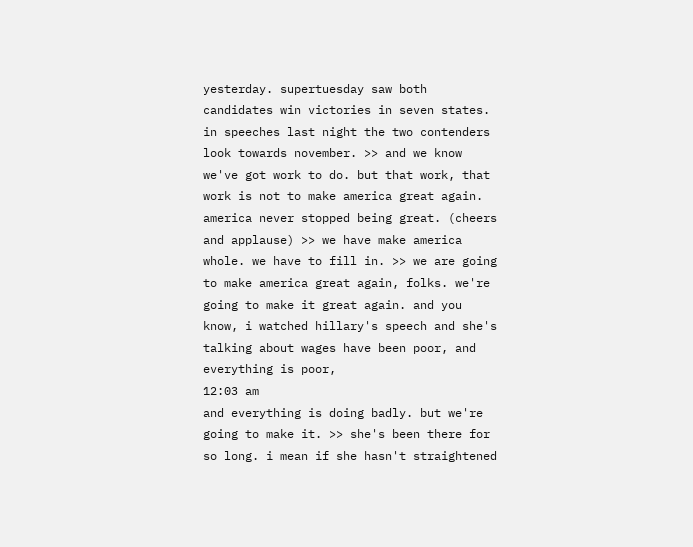yesterday. supertuesday saw both candidates win victories in seven states. in speeches last night the two contenders look towards november. >> and we know we've got work to do. but that work, that work is not to make america great again. america never stopped being great. (cheers and applause) >> we have make america whole. we have to fill in. >> we are going to make america great again, folks. we're going to make it great again. and you know, i watched hillary's speech and she's talking about wages have been poor, and everything is poor,
12:03 am
and everything is doing badly. but we're going to make it. >> she's been there for so long. i mean if she hasn't straightened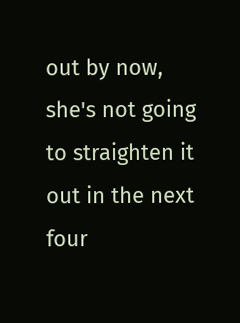out by now, she's not going to straighten it out in the next four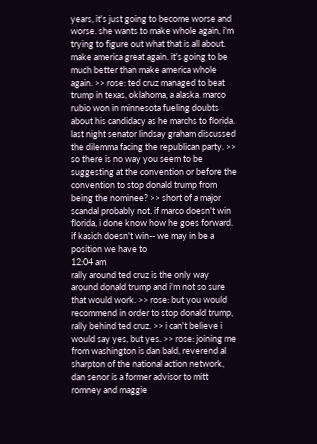years, it's just going to become worse and worse. she wants to make whole again, i'm trying to figure out what that is all about. make america great again. it's going to be much better than make america whole again. >> rose: ted cruz managed to beat trump in texas, oklahoma, a alaska. marco rubio won in minnesota fueling doubts about his candidacy as he marchs to florida. last night senator lindsay graham discussed the dilemma facing the republican party. >> so there is no way you seem to be suggesting at the convention or before the convention to stop donald trump from being the nominee? >> short of a major scandal probably not. if marco doesn't win florida, i done know how he goes forward. if kasich doesn't win-- we may in be a position we have to
12:04 am
rally around ted cruz is the only way around donald trump and i'm not so sure that would work. >> rose: but you would recommend in order to stop donald trump, rally behind ted cruz. >> i can't believe i would say yes, but yes. >> rose: joining me from washington is dan bald, reverend al sharpton of the national action network, dan senor is a former advisor to mitt romney and maggie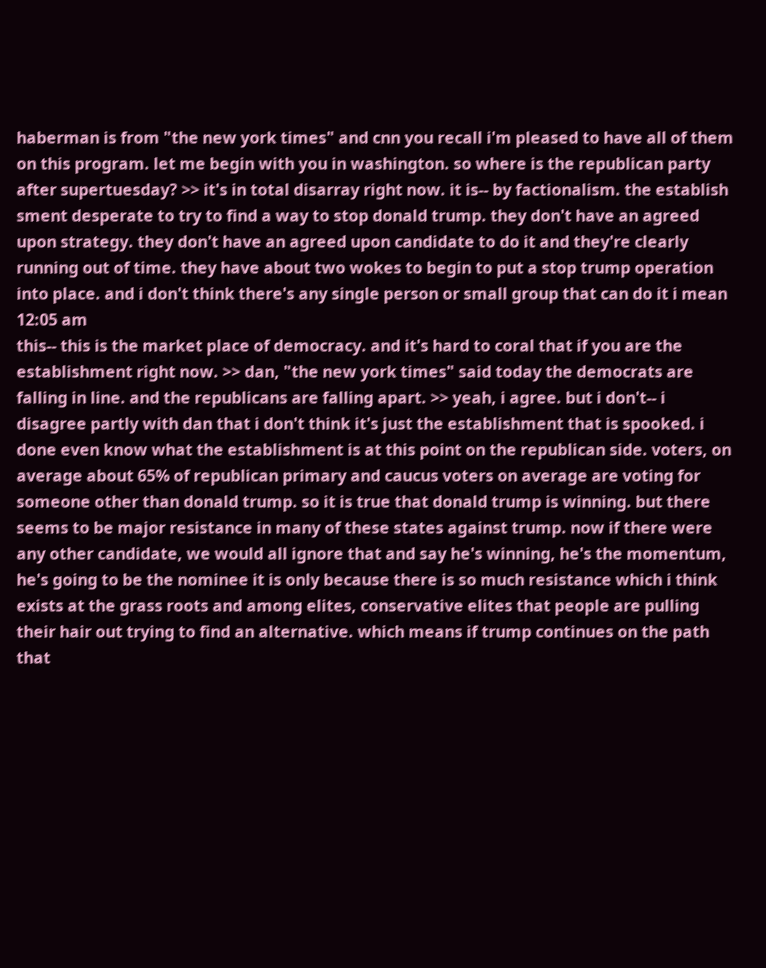haberman is from "the new york times" and cnn you recall i'm pleased to have all of them on this program. let me begin with you in washington. so where is the republican party after supertuesday? >> it's in total disarray right now. it is-- by factionalism. the establish sment desperate to try to find a way to stop donald trump. they don't have an agreed upon strategy. they don't have an agreed upon candidate to do it and they're clearly running out of time. they have about two wokes to begin to put a stop trump operation into place. and i don't think there's any single person or small group that can do it i mean
12:05 am
this-- this is the market place of democracy. and it's hard to coral that if you are the establishment right now. >> dan, "the new york times" said today the democrats are falling in line. and the republicans are falling apart. >> yeah, i agree. but i don't-- i disagree partly with dan that i don't think it's just the establishment that is spooked. i done even know what the establishment is at this point on the republican side. voters, on average about 65% of republican primary and caucus voters on average are voting for someone other than donald trump. so it is true that donald trump is winning. but there seems to be major resistance in many of these states against trump. now if there were any other candidate, we would all ignore that and say he's winning, he's the momentum, he's going to be the nominee it is only because there is so much resistance which i think exists at the grass roots and among elites, conservative elites that people are pulling their hair out trying to find an alternative. which means if trump continues on the path that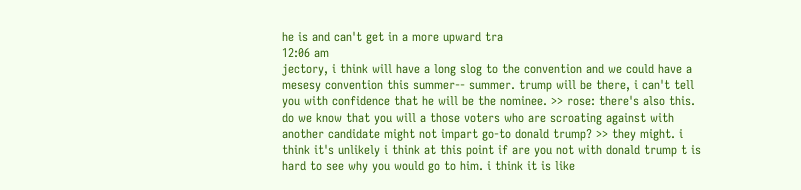he is and can't get in a more upward tra
12:06 am
jectory, i think will have a long slog to the convention and we could have a mesesy convention this summer-- summer. trump will be there, i can't tell you with confidence that he will be the nominee. >> rose: there's also this. do we know that you will a those voters who are scroating against with another candidate might not impart go-to donald trump? >> they might. i think it's unlikely i think at this point if are you not with donald trump t is hard to see why you would go to him. i think it is like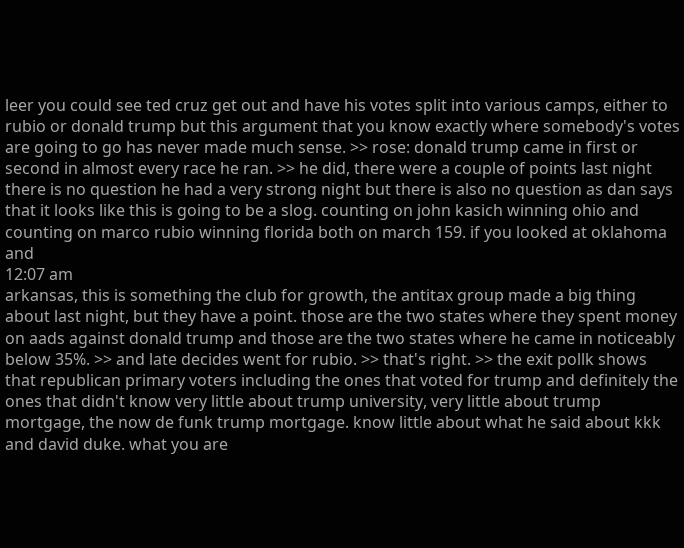leer you could see ted cruz get out and have his votes split into various camps, either to rubio or donald trump but this argument that you know exactly where somebody's votes are going to go has never made much sense. >> rose: donald trump came in first or second in almost every race he ran. >> he did, there were a couple of points last night there is no question he had a very strong night but there is also no question as dan says that it looks like this is going to be a slog. counting on john kasich winning ohio and counting on marco rubio winning florida both on march 159. if you looked at oklahoma and
12:07 am
arkansas, this is something the club for growth, the antitax group made a big thing about last night, but they have a point. those are the two states where they spent money on aads against donald trump and those are the two states where he came in noticeably below 35%. >> and late decides went for rubio. >> that's right. >> the exit pollk shows that republican primary voters including the ones that voted for trump and definitely the ones that didn't know very little about trump university, very little about trump mortgage, the now de funk trump mortgage. know little about what he said about kkk and david duke. what you are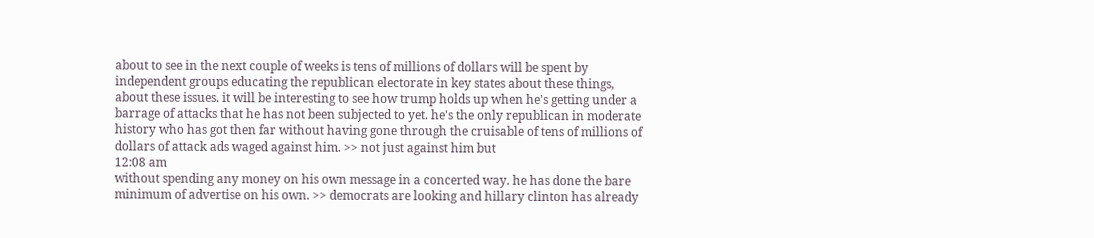about to see in the next couple of weeks is tens of millions of dollars will be spent by independent groups educating the republican electorate in key states about these things, about these issues. it will be interesting to see how trump holds up when he's getting under a barrage of attacks that he has not been subjected to yet. he's the only republican in moderate history who has got then far without having gone through the cruisable of tens of millions of dollars of attack ads waged against him. >> not just against him but
12:08 am
without spending any money on his own message in a concerted way. he has done the bare minimum of advertise on his own. >> democrats are looking and hillary clinton has already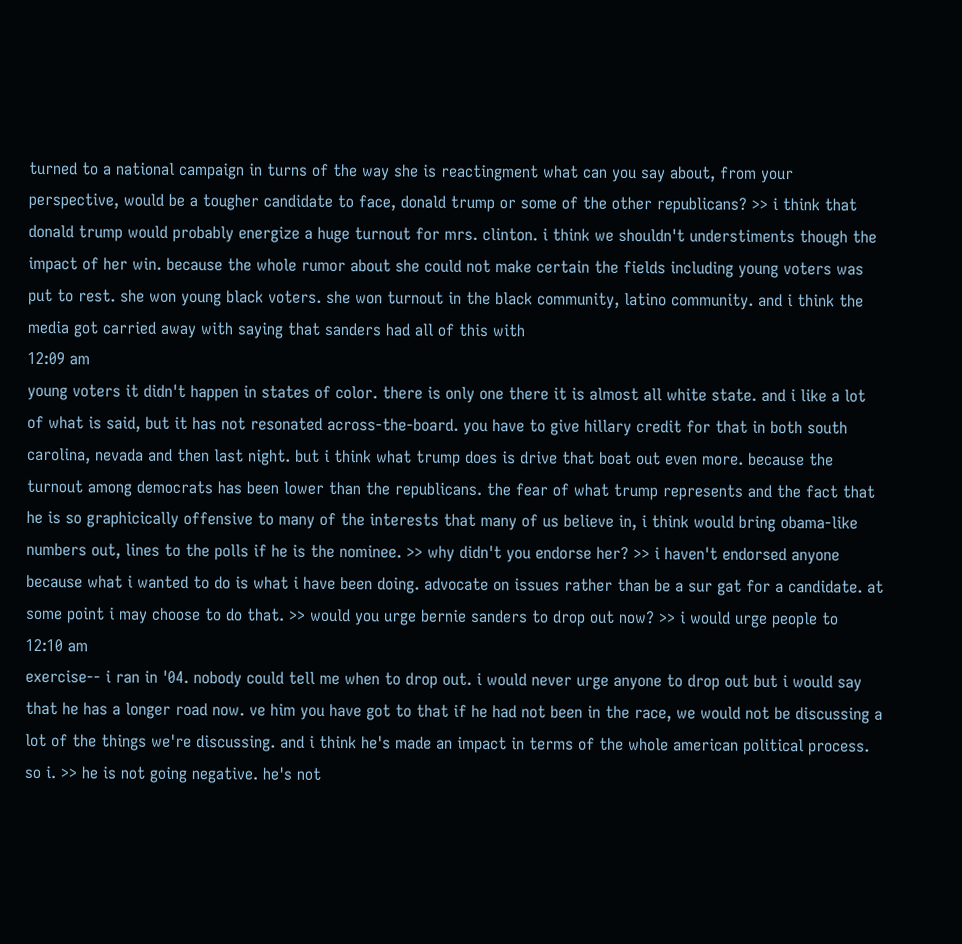turned to a national campaign in turns of the way she is reactingment what can you say about, from your perspective, would be a tougher candidate to face, donald trump or some of the other republicans? >> i think that donald trump would probably energize a huge turnout for mrs. clinton. i think we shouldn't understiments though the impact of her win. because the whole rumor about she could not make certain the fields including young voters was put to rest. she won young black voters. she won turnout in the black community, latino community. and i think the media got carried away with saying that sanders had all of this with
12:09 am
young voters it didn't happen in states of color. there is only one there it is almost all white state. and i like a lot of what is said, but it has not resonated across-the-board. you have to give hillary credit for that in both south carolina, nevada and then last night. but i think what trump does is drive that boat out even more. because the turnout among democrats has been lower than the republicans. the fear of what trump represents and the fact that he is so graphicically offensive to many of the interests that many of us believe in, i think would bring obama-like numbers out, lines to the polls if he is the nominee. >> why didn't you endorse her? >> i haven't endorsed anyone because what i wanted to do is what i have been doing. advocate on issues rather than be a sur gat for a candidate. at some point i may choose to do that. >> would you urge bernie sanders to drop out now? >> i would urge people to
12:10 am
exercise-- i ran in '04. nobody could tell me when to drop out. i would never urge anyone to drop out but i would say that he has a longer road now. ve him you have got to that if he had not been in the race, we would not be discussing a lot of the things we're discussing. and i think he's made an impact in terms of the whole american political process. so i. >> he is not going negative. he's not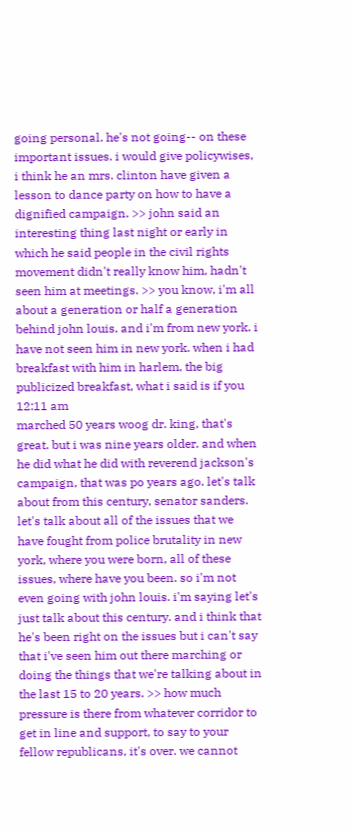going personal. he's not going-- on these important issues. i would give policywises, i think he an mrs. clinton have given a lesson to dance party on how to have a dignified campaign. >> john said an interesting thing last night or early in which he said people in the civil rights movement didn't really know him, hadn't seen him at meetings. >> you know, i'm all about a generation or half a generation behind john louis. and i'm from new york. i have not seen him in new york. when i had breakfast with him in harlem, the big publicized breakfast, what i said is if you
12:11 am
marched 50 years woog dr. king, that's great. but i was nine years older. and when he did what he did with reverend jackson's campaign, that was po years ago. let's talk about from this century, senator sanders. let's talk about all of the issues that we have fought from police brutality in new york, where you were born, all of these issues, where have you been. so i'm not even going with john louis. i'm saying let's just talk about this century. and i think that he's been right on the issues but i can't say that i've seen him out there marching or doing the things that we're talking about in the last 15 to 20 years. >> how much pressure is there from whatever corridor to get in line and support, to say to your fellow republicans, it's over. we cannot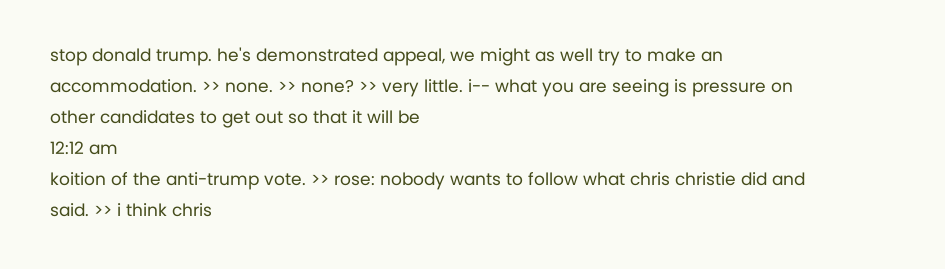stop donald trump. he's demonstrated appeal, we might as well try to make an accommodation. >> none. >> none? >> very little. i-- what you are seeing is pressure on other candidates to get out so that it will be
12:12 am
koition of the anti-trump vote. >> rose: nobody wants to follow what chris christie did and said. >> i think chris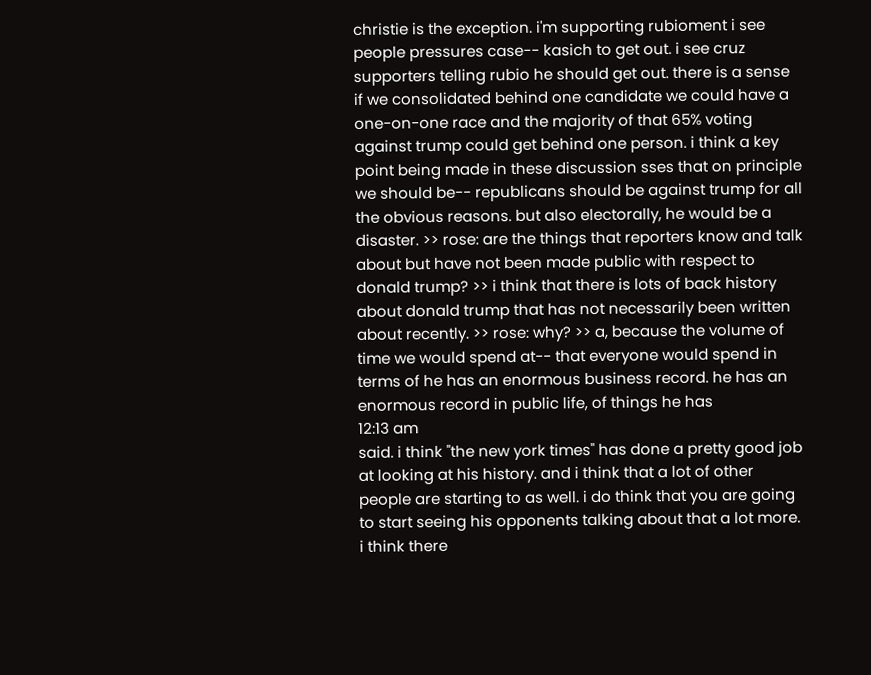christie is the exception. i'm supporting rubioment i see people pressures case-- kasich to get out. i see cruz supporters telling rubio he should get out. there is a sense if we consolidated behind one candidate we could have a one-on-one race and the majority of that 65% voting against trump could get behind one person. i think a key point being made in these discussion sses that on principle we should be-- republicans should be against trump for all the obvious reasons. but also electorally, he would be a disaster. >> rose: are the things that reporters know and talk about but have not been made public with respect to donald trump? >> i think that there is lots of back history about donald trump that has not necessarily been written about recently. >> rose: why? >> a, because the volume of time we would spend at-- that everyone would spend in terms of he has an enormous business record. he has an enormous record in public life, of things he has
12:13 am
said. i think "the new york times" has done a pretty good job at looking at his history. and i think that a lot of other people are starting to as well. i do think that you are going to start seeing his opponents talking about that a lot more. i think there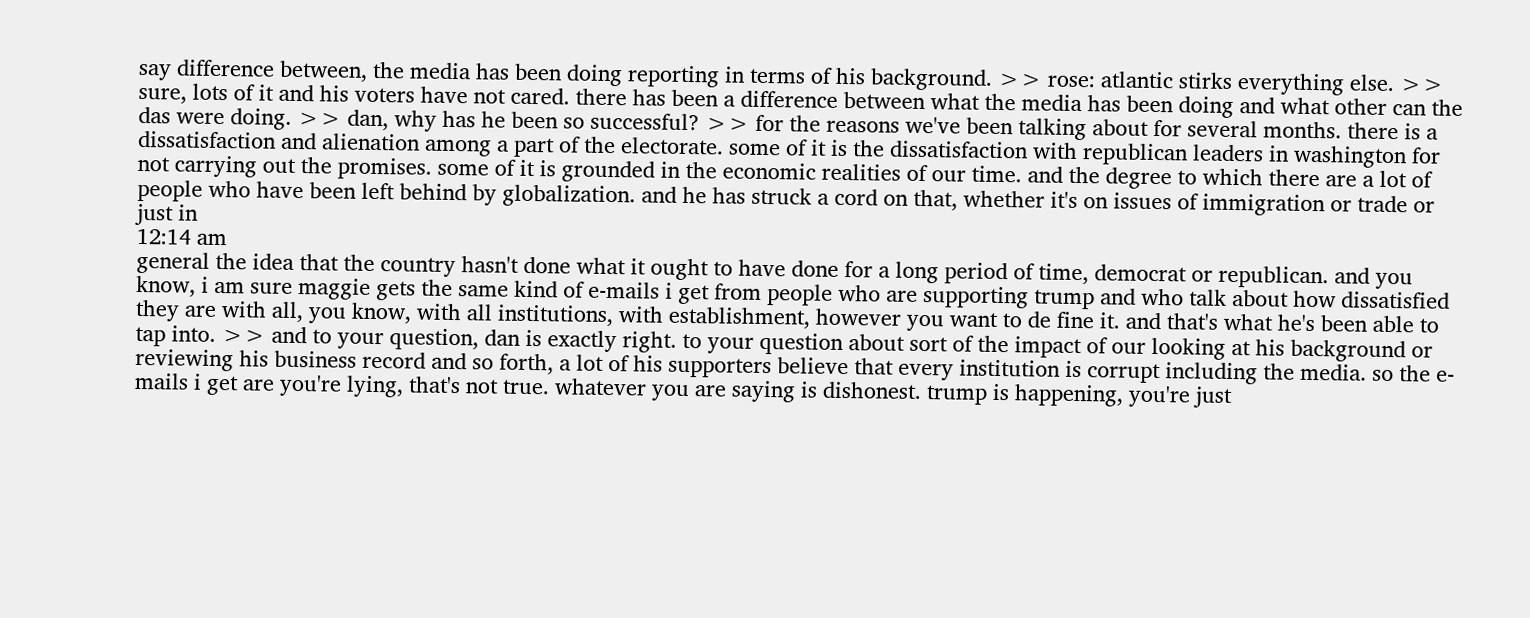say difference between, the media has been doing reporting in terms of his background. >> rose: atlantic stirks everything else. >> sure, lots of it and his voters have not cared. there has been a difference between what the media has been doing and what other can the das were doing. >> dan, why has he been so successful? >> for the reasons we've been talking about for several months. there is a dissatisfaction and alienation among a part of the electorate. some of it is the dissatisfaction with republican leaders in washington for not carrying out the promises. some of it is grounded in the economic realities of our time. and the degree to which there are a lot of people who have been left behind by globalization. and he has struck a cord on that, whether it's on issues of immigration or trade or just in
12:14 am
general the idea that the country hasn't done what it ought to have done for a long period of time, democrat or republican. and you know, i am sure maggie gets the same kind of e-mails i get from people who are supporting trump and who talk about how dissatisfied they are with all, you know, with all institutions, with establishment, however you want to de fine it. and that's what he's been able to tap into. >> and to your question, dan is exactly right. to your question about sort of the impact of our looking at his background or reviewing his business record and so forth, a lot of his supporters believe that every institution is corrupt including the media. so the e-mails i get are you're lying, that's not true. whatever you are saying is dishonest. trump is happening, you're just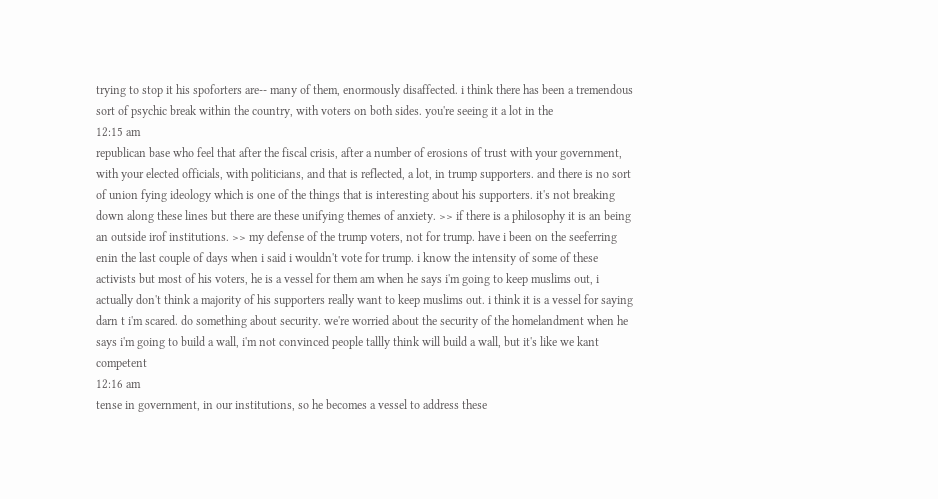trying to stop it his spoforters are-- many of them, enormously disaffected. i think there has been a tremendous sort of psychic break within the country, with voters on both sides. you're seeing it a lot in the
12:15 am
republican base who feel that after the fiscal crisis, after a number of erosions of trust with your government, with your elected officials, with politicians, and that is reflected, a lot, in trump supporters. and there is no sort of union fying ideology which is one of the things that is interesting about his supporters. it's not breaking down along these lines but there are these unifying themes of anxiety. >> if there is a philosophy it is an being an outside irof institutions. >> my defense of the trump voters, not for trump. have i been on the seeferring enin the last couple of days when i said i wouldn't vote for trump. i know the intensity of some of these activists but most of his voters, he is a vessel for them am when he says i'm going to keep muslims out, i actually don't think a majority of his supporters really want to keep muslims out. i think it is a vessel for saying darn t i'm scared. do something about security. we're worried about the security of the homelandment when he says i'm going to build a wall, i'm not convinced people tallly think will build a wall, but it's like we kant competent
12:16 am
tense in government, in our institutions, so he becomes a vessel to address these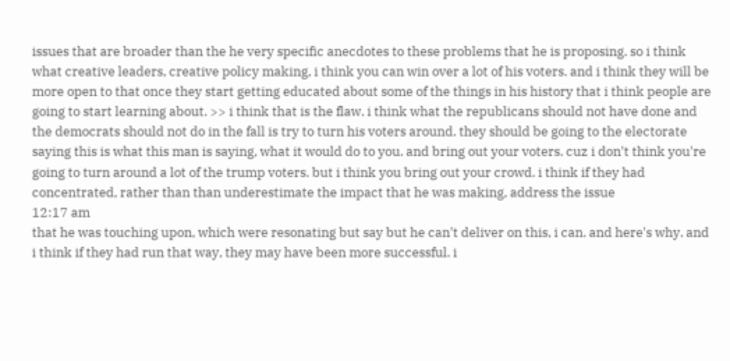issues that are broader than the he very specific anecdotes to these problems that he is proposing. so i think what creative leaders, creative policy making, i think you can win over a lot of his voters. and i think they will be more open to that once they start getting educated about some of the things in his history that i think people are going to start learning about. >> i think that is the flaw. i think what the republicans should not have done and the democrats should not do in the fall is try to turn his voters around. they should be going to the electorate saying this is what this man is saying, what it would do to you. and bring out your voters. cuz i don't think you're going to turn around a lot of the trump voters. but i think you bring out your crowd. i think if they had concentrated, rather than than underestimate the impact that he was making, address the issue
12:17 am
that he was touching upon, which were resonating but say but he can't deliver on this, i can. and here's why. and i think if they had run that way, they may have been more successful. i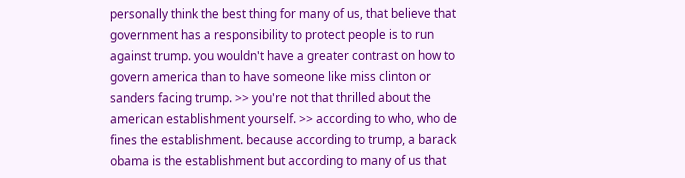personally think the best thing for many of us, that believe that government has a responsibility to protect people is to run against trump. you wouldn't have a greater contrast on how to govern america than to have someone like miss clinton or sanders facing trump. >> you're not that thrilled about the american establishment yourself. >> according to who, who de fines the establishment. because according to trump, a barack obama is the establishment but according to many of us that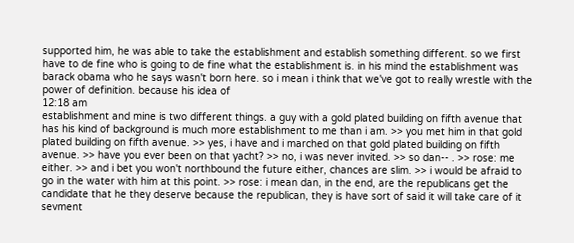supported him, he was able to take the establishment and establish something different. so we first have to de fine who is going to de fine what the establishment is. in his mind the establishment was barack obama who he says wasn't born here. so i mean i think that we've got to really wrestle with the power of definition. because his idea of
12:18 am
establishment and mine is two different things. a guy with a gold plated building on fifth avenue that has his kind of background is much more establishment to me than i am. >> you met him in that gold plated building on fifth avenue. >> yes, i have and i marched on that gold plated building on fifth avenue. >> have you ever been on that yacht? >> no, i was never invited. >> so dan-- . >> rose: me either. >> and i bet you won't northbound the future either, chances are slim. >> i would be afraid to go in the water with him at this point. >> rose: i mean dan, in the end, are the republicans get the candidate that he they deserve because the republican, they is have sort of said it will take care of it sevment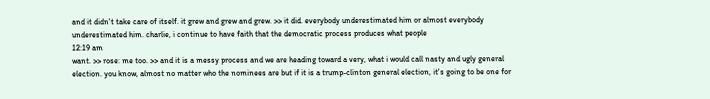and it didn't take care of itself. it grew and grew and grew. >> it did. everybody underestimated him or almost everybody underestimated him. charlie, i continue to have faith that the democratic process produces what people
12:19 am
want. >> rose: me too. >> and it is a messy process and we are heading toward a very, what i would call nasty and ugly general election. you know, almost no matter who the nominees are but if it is a trump-clinton general election, it's going to be one for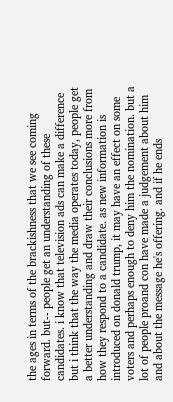the ages in terms of the brackishness that we see coming forward. but-- people get an understanding of these candidates. i know that television ads can make a difference but i think that the way the media operates today, people get a better understanding and draw their conclusions more from how they respond to a candidate. as new information is introduced on donald trump, it may have an effect on some voters and perhaps enough to deny him the nomination. but a lot of people proand con have made a judgement about him and about the message he's offering. and if he ends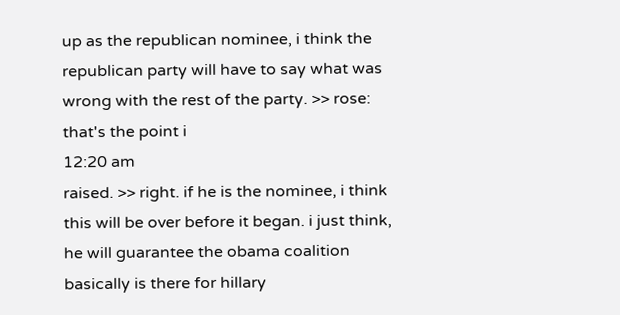up as the republican nominee, i think the republican party will have to say what was wrong with the rest of the party. >> rose: that's the point i
12:20 am
raised. >> right. if he is the nominee, i think this will be over before it began. i just think, he will guarantee the obama coalition basically is there for hillary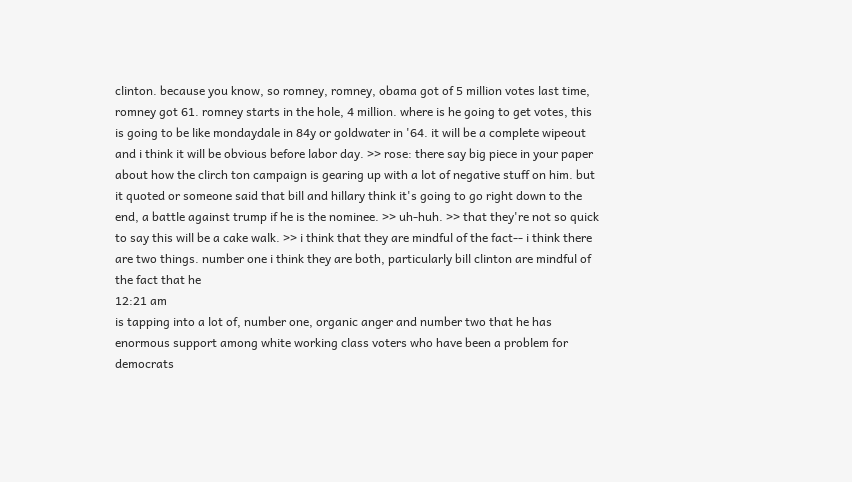clinton. because you know, so romney, romney, obama got of 5 million votes last time, romney got 61. romney starts in the hole, 4 million. where is he going to get votes, this is going to be like mondaydale in 84y or goldwater in '64. it will be a complete wipeout and i think it will be obvious before labor day. >> rose: there say big piece in your paper about how the clirch ton campaign is gearing up with a lot of negative stuff on him. but it quoted or someone said that bill and hillary think it's going to go right down to the end, a battle against trump if he is the nominee. >> uh-huh. >> that they're not so quick to say this will be a cake walk. >> i think that they are mindful of the fact-- i think there are two things. number one i think they are both, particularly bill clinton are mindful of the fact that he
12:21 am
is tapping into a lot of, number one, organic anger and number two that he has enormous support among white working class voters who have been a problem for democrats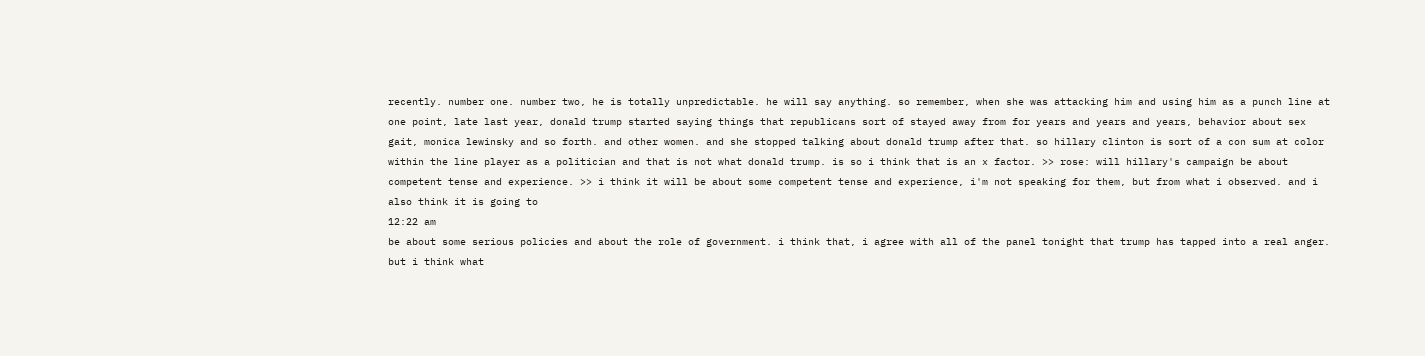recently. number one. number two, he is totally unpredictable. he will say anything. so remember, when she was attacking him and using him as a punch line at one point, late last year, donald trump started saying things that republicans sort of stayed away from for years and years and years, behavior about sex gait, monica lewinsky and so forth. and other women. and she stopped talking about donald trump after that. so hillary clinton is sort of a con sum at color within the line player as a politician and that is not what donald trump. is so i think that is an x factor. >> rose: will hillary's campaign be about competent tense and experience. >> i think it will be about some competent tense and experience, i'm not speaking for them, but from what i observed. and i also think it is going to
12:22 am
be about some serious policies and about the role of government. i think that, i agree with all of the panel tonight that trump has tapped into a real anger. but i think what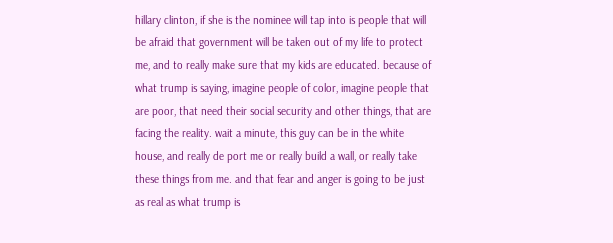hillary clinton, if she is the nominee will tap into is people that will be afraid that government will be taken out of my life to protect me, and to really make sure that my kids are educated. because of what trump is saying, imagine people of color, imagine people that are poor, that need their social security and other things, that are facing the reality. wait a minute, this guy can be in the white house, and really de port me or really build a wall, or really take these things from me. and that fear and anger is going to be just as real as what trump is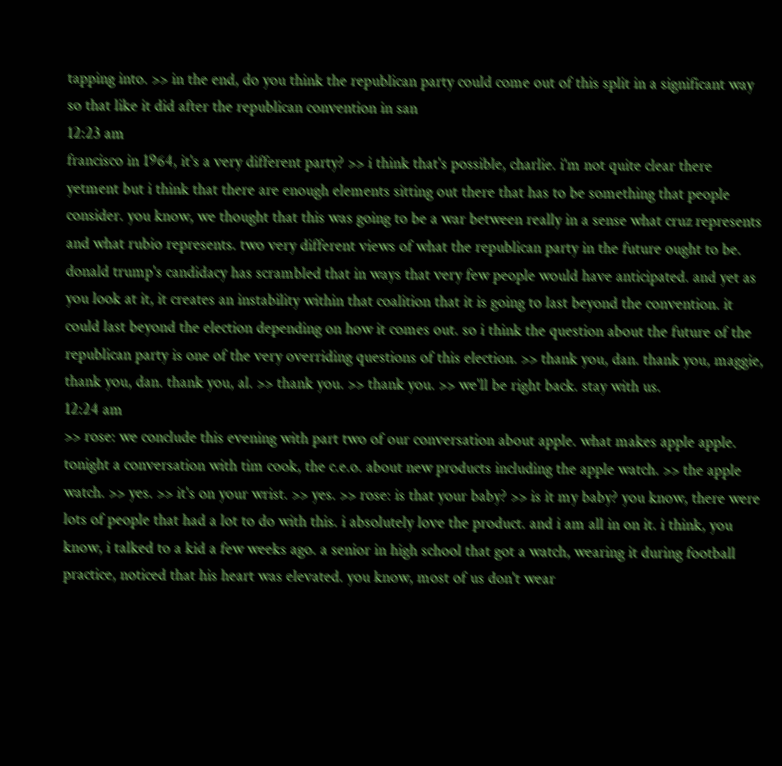tapping into. >> in the end, do you think the republican party could come out of this split in a significant way so that like it did after the republican convention in san
12:23 am
francisco in 1964, it's a very different party? >> i think that's possible, charlie. i'm not quite clear there yetment but i think that there are enough elements sitting out there that has to be something that people consider. you know, we thought that this was going to be a war between really in a sense what cruz represents and what rubio represents. two very different views of what the republican party in the future ought to be. donald trump's candidacy has scrambled that in ways that very few people would have anticipated. and yet as you look at it, it creates an instability within that coalition that it is going to last beyond the convention. it could last beyond the election depending on how it comes out. so i think the question about the future of the republican party is one of the very overriding questions of this election. >> thank you, dan. thank you, maggie, thank you, dan. thank you, al. >> thank you. >> thank you. >> we'll be right back. stay with us.
12:24 am
>> rose: we conclude this evening with part two of our conversation about apple. what makes apple apple. tonight a conversation with tim cook, the c.e.o. about new products including the apple watch. >> the apple watch. >> yes. >> it's on your wrist. >> yes. >> rose: is that your baby? >> is it my baby? you know, there were lots of people that had a lot to do with this. i absolutely love the product. and i am all in on it. i think, you know, i talked to a kid a few weeks ago. a senior in high school that got a watch, wearing it during football practice, noticed that his heart was elevated. you know, most of us don't wear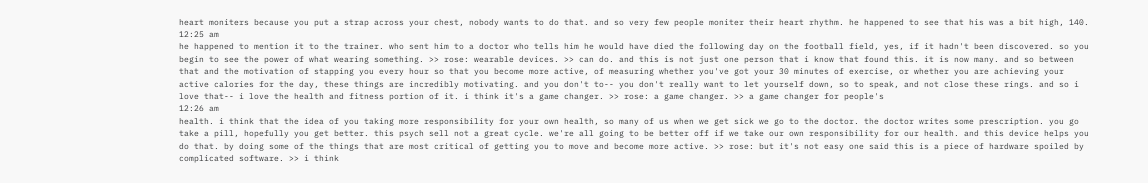heart moniters because you put a strap across your chest, nobody wants to do that. and so very few people moniter their heart rhythm. he happened to see that his was a bit high, 140.
12:25 am
he happened to mention it to the trainer. who sent him to a doctor who tells him he would have died the following day on the football field, yes, if it hadn't been discovered. so you begin to see the power of what wearing something. >> rose: wearable devices. >> can do. and this is not just one person that i know that found this. it is now many. and so between that and the motivation of stapping you every hour so that you become more active, of measuring whether you've got your 30 minutes of exercise, or whether you are achieving your active calories for the day, these things are incredibly motivating. and you don't to-- you don't really want to let yourself down, so to speak, and not close these rings. and so i love that-- i love the health and fitness portion of it. i think it's a game changer. >> rose: a game changer. >> a game changer for people's
12:26 am
health. i think that the idea of you taking more responsibility for your own health, so many of us when we get sick we go to the doctor. the doctor writes some prescription. you go take a pill, hopefully you get better. this psych sell not a great cycle. we're all going to be better off if we take our own responsibility for our health. and this device helps you do that. by doing some of the things that are most critical of getting you to move and become more active. >> rose: but it's not easy one said this is a piece of hardware spoiled by complicated software. >> i think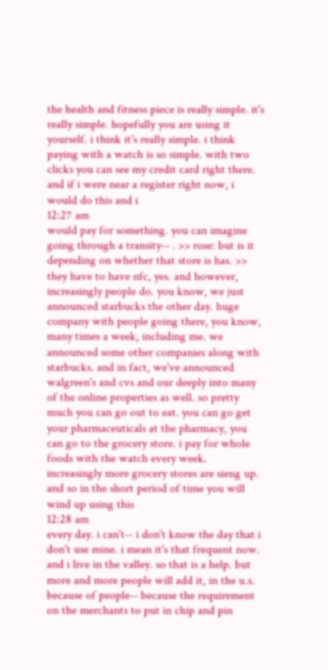the health and fitness piece is really simple. it's really simple. hopefully you are using it yourself. i think it's really simple. i think paying with a watch is so simple. with two clicks you can see my credit card right there. and if i were near a register right now, i would do this and i
12:27 am
would pay for something. you can imagine going through a transity-- . >> rose: but is it depending on whether that store is has. >> they have to have nfc, yes. and however, increasingly people do. you know, we just announced starbucks the other day. huge company with people going there, you know, many times a week, including me. we announced some other companies along with starbucks. and in fact, we've announced walgreen's and cvs and our deeply into many of the online properties as well. so pretty much you can go out to eat. you can go get your pharmaceuticals at the pharmacy, you can go to the grocery store. i pay for whole foods with the watch every week. increasingly more grocery stores are sieng up. and so in the short period of time you will wind up using this
12:28 am
every day. i can't-- i don't know the day that i don't use mine. i mean it's that frequent now. and i live in the valley. so that is a help. but more and more people will add it, in the u.s. because of people-- because the requirement on the merchants to put in chip and pin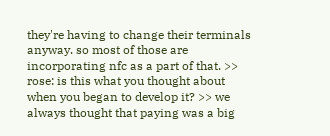they're having to change their terminals anyway. so most of those are incorporating nfc as a part of that. >> rose: is this what you thought about when you began to develop it? >> we always thought that paying was a big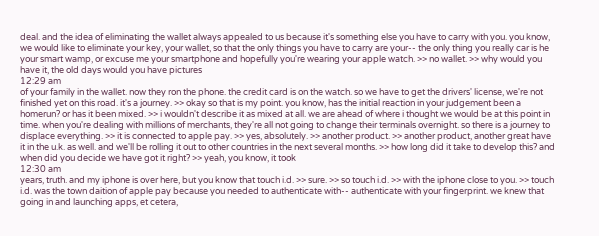deal. and the idea of eliminating the wallet always appealed to us because it's something else you have to carry with you. you know, we would like to eliminate your key, your wallet, so that the only things you have to carry are your-- the only thing you really car is he your smart wamp, or excuse me your smartphone and hopefully you're wearing your apple watch. >> no wallet. >> why would you have it, the old days would you have pictures
12:29 am
of your family in the wallet. now they ron the phone. the credit card is on the watch. so we have to get the drivers' license, we're not finished yet on this road. it's a journey. >> okay so that is my point. you know, has the initial reaction in your judgement been a homerun? or has it been mixed. >> i wouldn't describe it as mixed at all. we are ahead of where i thought we would be at this point in time. when you're dealing with millions of merchants, they're all not going to change their terminals overnight. so there is a journey to displace everything. >> it is connected to apple pay. >> yes, absolutely. >> another product. >> another product, another great have it in the u.k. as well. and we'll be rolling it out to other countries in the next several months. >> how long did it take to develop this? and when did you decide we have got it right? >> yeah, you know, it took
12:30 am
years, truth. and my iphone is over here, but you know that touch i.d. >> sure. >> so touch i.d. >> with the iphone close to you. >> touch i.d. was the town daition of apple pay because you needed to authenticate with-- authenticate with your fingerprint. we knew that going in and launching apps, et cetera,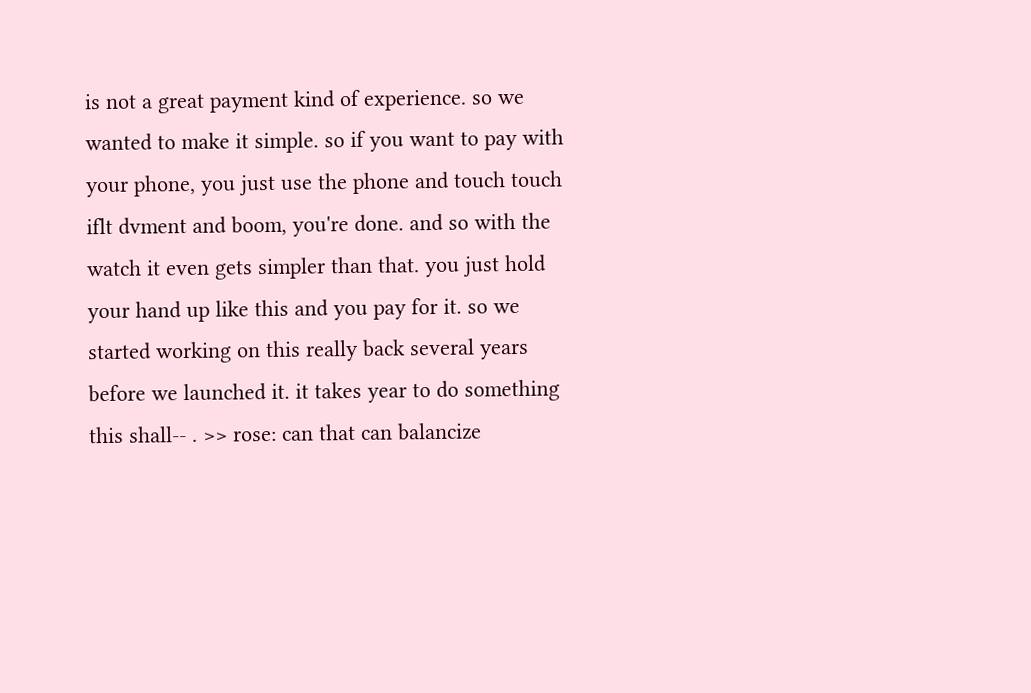is not a great payment kind of experience. so we wanted to make it simple. so if you want to pay with your phone, you just use the phone and touch touch iflt dvment and boom, you're done. and so with the watch it even gets simpler than that. you just hold your hand up like this and you pay for it. so we started working on this really back several years before we launched it. it takes year to do something this shall-- . >> rose: can that can balancize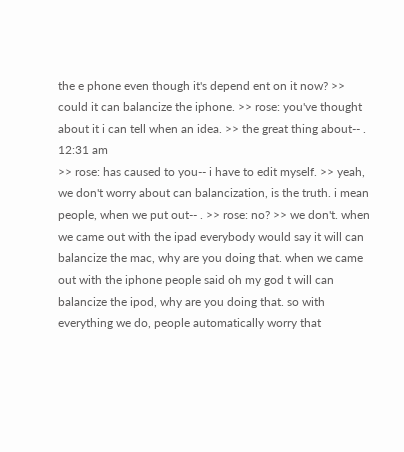the e phone even though it's depend ent on it now? >> could it can balancize the iphone. >> rose: you've thought about it i can tell when an idea. >> the great thing about-- .
12:31 am
>> rose: has caused to you-- i have to edit myself. >> yeah, we don't worry about can balancization, is the truth. i mean people, when we put out-- . >> rose: no? >> we don't. when we came out with the ipad everybody would say it will can balancize the mac, why are you doing that. when we came out with the iphone people said oh my god t will can balancize the ipod, why are you doing that. so with everything we do, people automatically worry that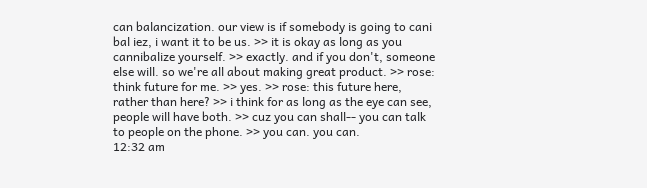can balancization. our view is if somebody is going to cani bal iez, i want it to be us. >> it is okay as long as you cannibalize yourself. >> exactly. and if you don't, someone else will. so we're all about making great product. >> rose: think future for me. >> yes. >> rose: this future here, rather than here? >> i think for as long as the eye can see, people will have both. >> cuz you can shall-- you can talk to people on the phone. >> you can. you can.
12:32 am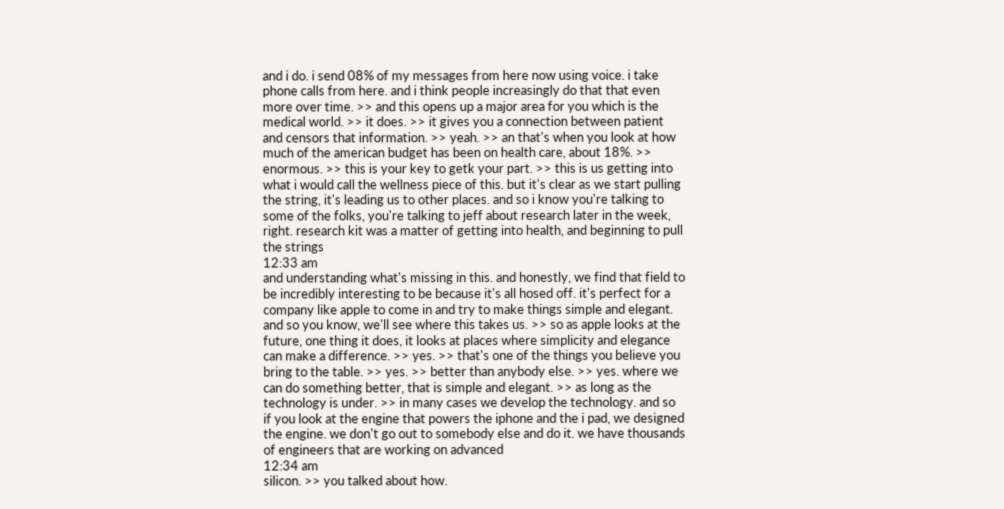and i do. i send 08% of my messages from here now using voice. i take phone calls from here. and i think people increasingly do that that even more over time. >> and this opens up a major area for you which is the medical world. >> it does. >> it gives you a connection between patient and censors that information. >> yeah. >> an that's when you look at how much of the american budget has been on health care, about 18%. >> enormous. >> this is your key to getk your part. >> this is us getting into what i would call the wellness piece of this. but it's clear as we start pulling the string, it's leading us to other places. and so i know you're talking to some of the folks, you're talking to jeff about research later in the week, right. research kit was a matter of getting into health, and beginning to pull the strings
12:33 am
and understanding what's missing in this. and honestly, we find that field to be incredibly interesting to be because it's all hosed off. it's perfect for a company like apple to come in and try to make things simple and elegant. and so you know, we'll see where this takes us. >> so as apple looks at the future, one thing it does, it looks at places where simplicity and elegance can make a difference. >> yes. >> that's one of the things you believe you bring to the table. >> yes. >> better than anybody else. >> yes. where we can do something better, that is simple and elegant. >> as long as the technology is under. >> in many cases we develop the technology. and so if you look at the engine that powers the iphone and the i pad, we designed the engine. we don't go out to somebody else and do it. we have thousands of engineers that are working on advanced
12:34 am
silicon. >> you talked about how.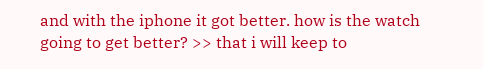and with the iphone it got better. how is the watch going to get better? >> that i will keep to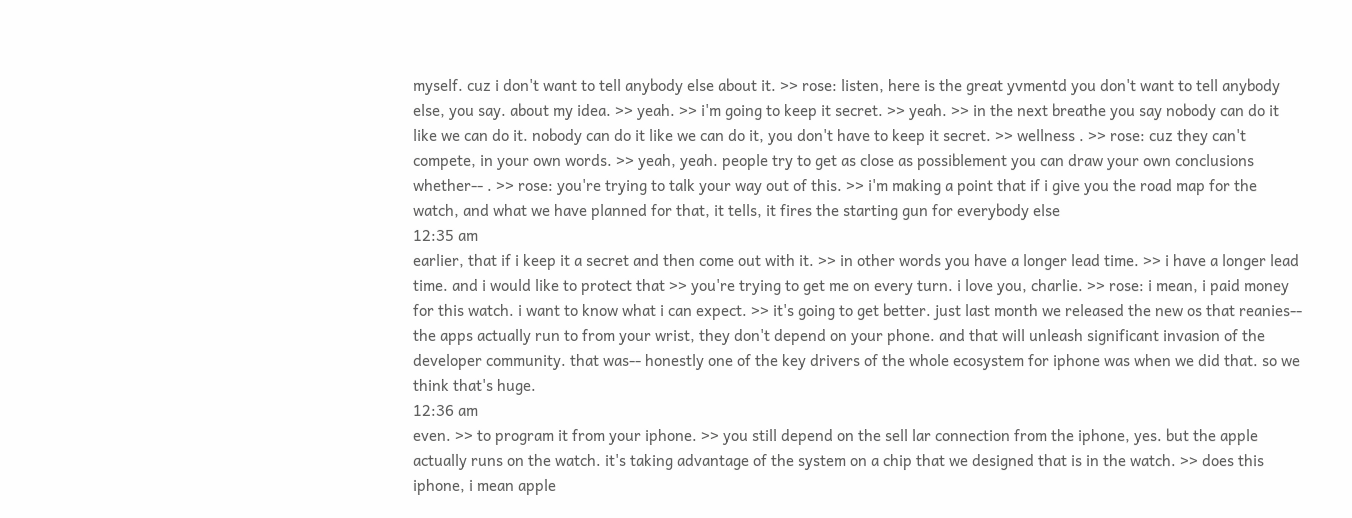myself. cuz i don't want to tell anybody else about it. >> rose: listen, here is the great yvmentd you don't want to tell anybody else, you say. about my idea. >> yeah. >> i'm going to keep it secret. >> yeah. >> in the next breathe you say nobody can do it like we can do it. nobody can do it like we can do it, you don't have to keep it secret. >> wellness . >> rose: cuz they can't compete, in your own words. >> yeah, yeah. people try to get as close as possiblement you can draw your own conclusions whether-- . >> rose: you're trying to talk your way out of this. >> i'm making a point that if i give you the road map for the watch, and what we have planned for that, it tells, it fires the starting gun for everybody else
12:35 am
earlier, that if i keep it a secret and then come out with it. >> in other words you have a longer lead time. >> i have a longer lead time. and i would like to protect that >> you're trying to get me on every turn. i love you, charlie. >> rose: i mean, i paid money for this watch. i want to know what i can expect. >> it's going to get better. just last month we released the new os that reanies-- the apps actually run to from your wrist, they don't depend on your phone. and that will unleash significant invasion of the developer community. that was-- honestly one of the key drivers of the whole ecosystem for iphone was when we did that. so we think that's huge.
12:36 am
even. >> to program it from your iphone. >> you still depend on the sell lar connection from the iphone, yes. but the apple actually runs on the watch. it's taking advantage of the system on a chip that we designed that is in the watch. >> does this iphone, i mean apple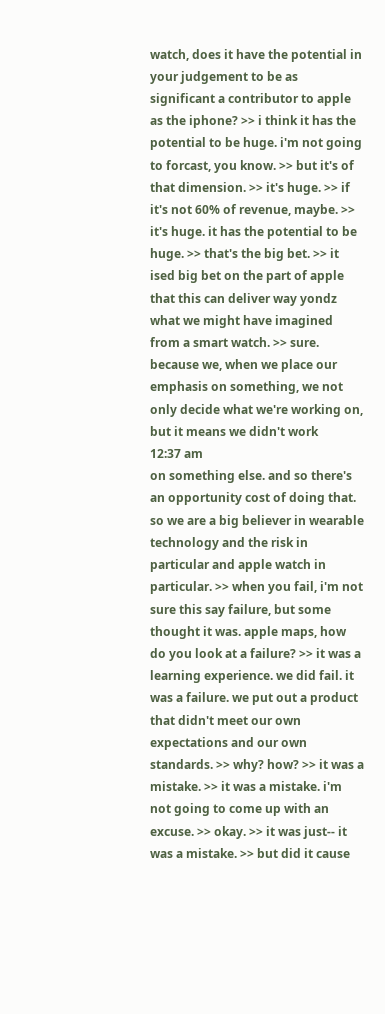watch, does it have the potential in your judgement to be as significant a contributor to apple as the iphone? >> i think it has the potential to be huge. i'm not going to forcast, you know. >> but it's of that dimension. >> it's huge. >> if it's not 60% of revenue, maybe. >> it's huge. it has the potential to be huge. >> that's the big bet. >> it ised big bet on the part of apple that this can deliver way yondz what we might have imagined from a smart watch. >> sure. because we, when we place our emphasis on something, we not only decide what we're working on, but it means we didn't work
12:37 am
on something else. and so there's an opportunity cost of doing that. so we are a big believer in wearable technology and the risk in particular and apple watch in particular. >> when you fail, i'm not sure this say failure, but some thought it was. apple maps, how do you look at a failure? >> it was a learning experience. we did fail. it was a failure. we put out a product that didn't meet our own expectations and our own standards. >> why? how? >> it was a mistake. >> it was a mistake. i'm not going to come up with an excuse. >> okay. >> it was just-- it was a mistake. >> but did it cause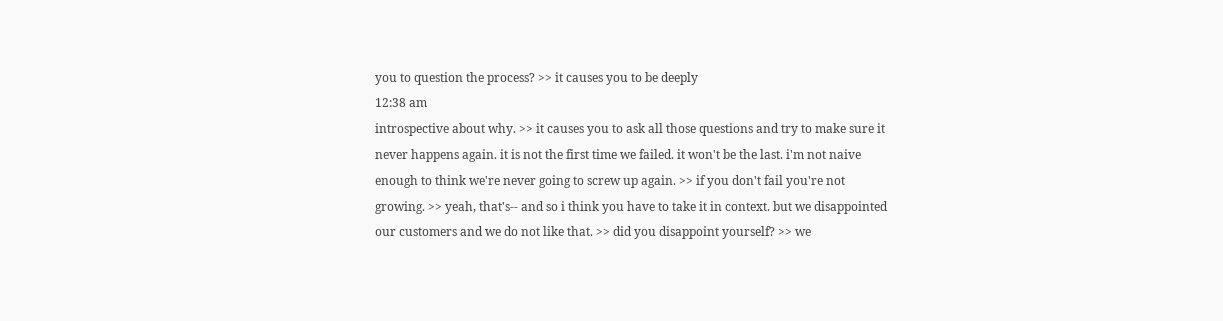you to question the process? >> it causes you to be deeply
12:38 am
introspective about why. >> it causes you to ask all those questions and try to make sure it never happens again. it is not the first time we failed. it won't be the last. i'm not naive enough to think we're never going to screw up again. >> if you don't fail you're not growing. >> yeah, that's-- and so i think you have to take it in context. but we disappointed our customers and we do not like that. >> did you disappoint yourself? >> we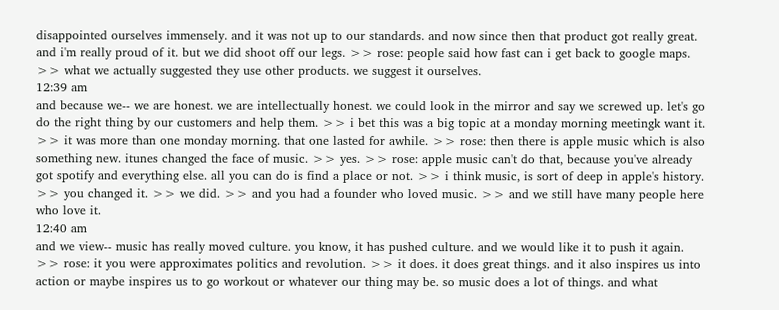disappointed ourselves immensely. and it was not up to our standards. and now since then that product got really great. and i'm really proud of it. but we did shoot off our legs. >> rose: people said how fast can i get back to google maps. >> what we actually suggested they use other products. we suggest it ourselves.
12:39 am
and because we-- we are honest. we are intellectually honest. we could look in the mirror and say we screwed up. let's go do the right thing by our customers and help them. >> i bet this was a big topic at a monday morning meetingk want it. >> it was more than one monday morning. that one lasted for awhile. >> rose: then there is apple music which is also something new. itunes changed the face of music. >> yes. >> rose: apple music can't do that, because you've already got spotify and everything else. all you can do is find a place or not. >> i think music, is sort of deep in apple's history. >> you changed it. >> we did. >> and you had a founder who loved music. >> and we still have many people here who love it.
12:40 am
and we view-- music has really moved culture. you know, it has pushed culture. and we would like it to push it again. >> rose: it you were approximates politics and revolution. >> it does. it does great things. and it also inspires us into action or maybe inspires us to go workout or whatever our thing may be. so music does a lot of things. and what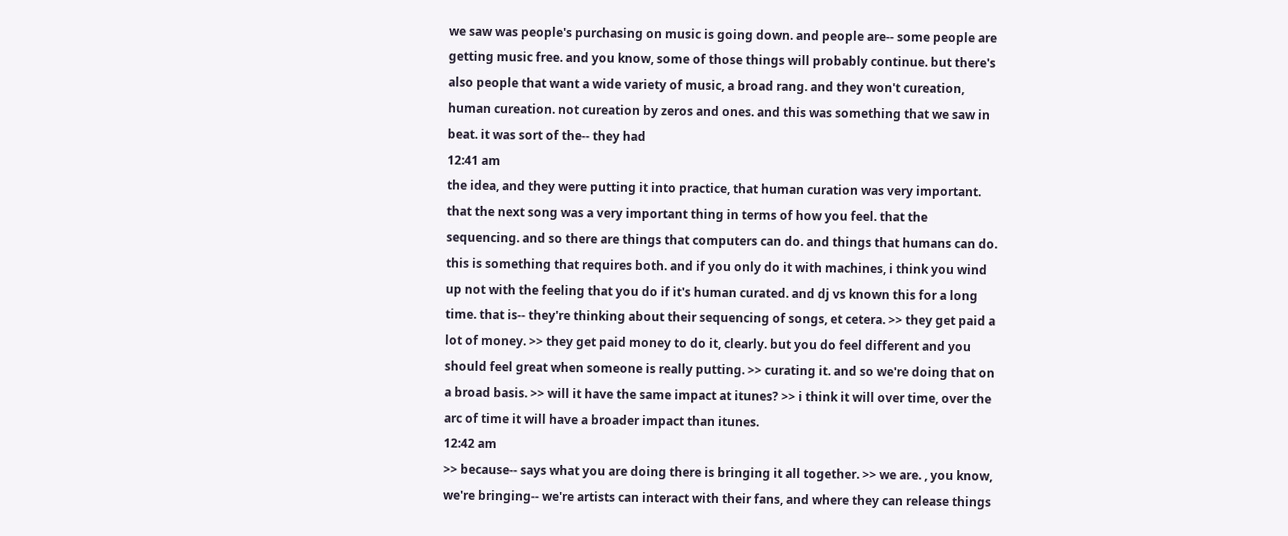we saw was people's purchasing on music is going down. and people are-- some people are getting music free. and you know, some of those things will probably continue. but there's also people that want a wide variety of music, a broad rang. and they won't cureation, human cureation. not cureation by zeros and ones. and this was something that we saw in beat. it was sort of the-- they had
12:41 am
the idea, and they were putting it into practice, that human curation was very important. that the next song was a very important thing in terms of how you feel. that the sequencing. and so there are things that computers can do. and things that humans can do. this is something that requires both. and if you only do it with machines, i think you wind up not with the feeling that you do if it's human curated. and dj vs known this for a long time. that is-- they're thinking about their sequencing of songs, et cetera. >> they get paid a lot of money. >> they get paid money to do it, clearly. but you do feel different and you should feel great when someone is really putting. >> curating it. and so we're doing that on a broad basis. >> will it have the same impact at itunes? >> i think it will over time, over the arc of time it will have a broader impact than itunes.
12:42 am
>> because-- says what you are doing there is bringing it all together. >> we are. , you know, we're bringing-- we're artists can interact with their fans, and where they can release things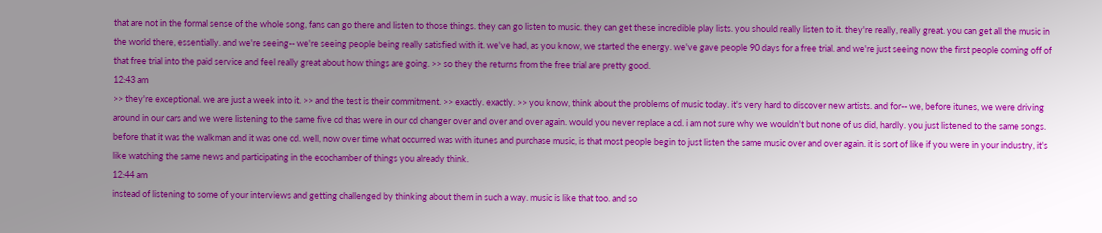that are not in the formal sense of the whole song, fans can go there and listen to those things. they can go listen to music. they can get these incredible play lists. you should really listen to it. they're really, really great. you can get all the music in the world there, essentially. and we're seeing-- we're seeing people being really satisfied with it. we've had, as you know, we started the energy. we've gave people 90 days for a free trial. and we're just seeing now the first people coming off of that free trial into the paid service and feel really great about how things are going. >> so they the returns from the free trial are pretty good.
12:43 am
>> they're exceptional. we are just a week into it. >> and the test is their commitment. >> exactly. exactly. >> you know, think about the problems of music today. it's very hard to discover new artists. and for-- we, before itunes, we were driving around in our cars and we were listening to the same five cd thas were in our cd changer over and over and over again. would you never replace a cd. i am not sure why we wouldn't but none of us did, hardly. you just listened to the same songs. before that it was the walkman and it was one cd. well, now over time what occurred was with itunes and purchase music, is that most people begin to just listen the same music over and over again. it is sort of like if you were in your industry, it's like watching the same news and participating in the ecochamber of things you already think.
12:44 am
instead of listening to some of your interviews and getting challenged by thinking about them in such a way. music is like that too. and so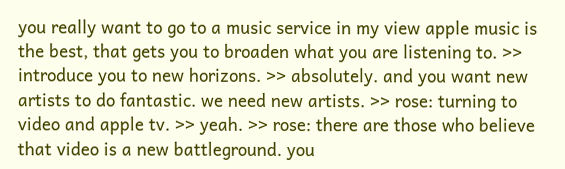you really want to go to a music service in my view apple music is the best, that gets you to broaden what you are listening to. >> introduce you to new horizons. >> absolutely. and you want new artists to do fantastic. we need new artists. >> rose: turning to video and apple tv. >> yeah. >> rose: there are those who believe that video is a new battleground. you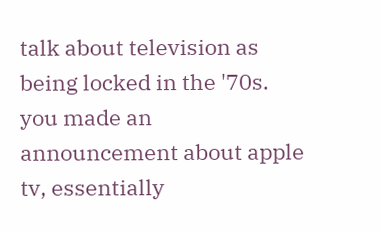talk about television as being locked in the '70s. you made an announcement about apple tv, essentially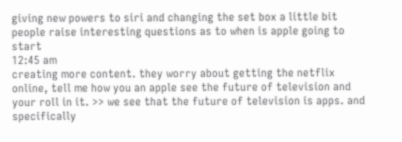giving new powers to siri and changing the set box a little bit people raise interesting questions as to when is apple going to start
12:45 am
creating more content. they worry about getting the netflix online, tell me how you an apple see the future of television and your roll in it. >> we see that the future of television is apps. and specifically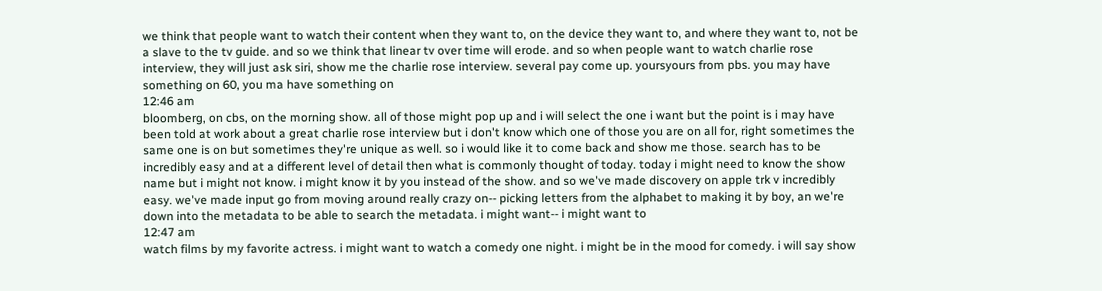we think that people want to watch their content when they want to, on the device they want to, and where they want to, not be a slave to the tv guide. and so we think that linear tv over time will erode. and so when people want to watch charlie rose interview, they will just ask siri, show me the charlie rose interview. several pay come up. yoursyours from pbs. you may have something on 60, you ma have something on
12:46 am
bloomberg, on cbs, on the morning show. all of those might pop up and i will select the one i want but the point is i may have been told at work about a great charlie rose interview but i don't know which one of those you are on all for, right sometimes the same one is on but sometimes they're unique as well. so i would like it to come back and show me those. search has to be incredibly easy and at a different level of detail then what is commonly thought of today. today i might need to know the show name but i might not know. i might know it by you instead of the show. and so we've made discovery on apple trk v incredibly easy. we've made input go from moving around really crazy on-- picking letters from the alphabet to making it by boy, an we're down into the metadata to be able to search the metadata. i might want-- i might want to
12:47 am
watch films by my favorite actress. i might want to watch a comedy one night. i might be in the mood for comedy. i will say show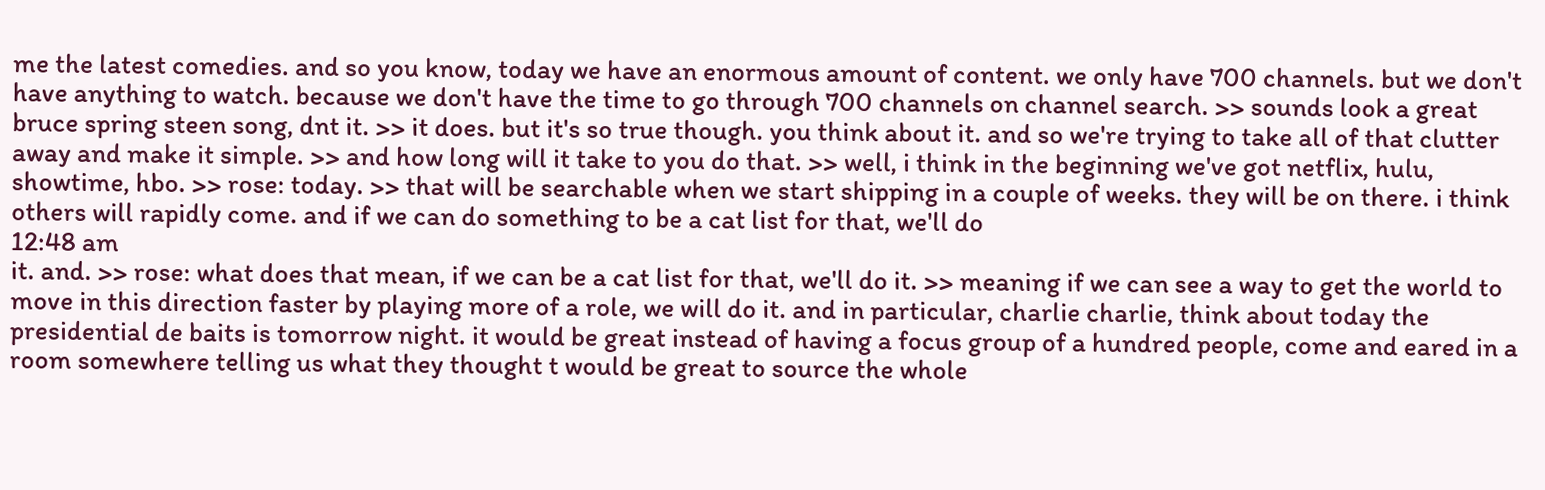me the latest comedies. and so you know, today we have an enormous amount of content. we only have 700 channels. but we don't have anything to watch. because we don't have the time to go through 700 channels on channel search. >> sounds look a great bruce spring steen song, dnt it. >> it does. but it's so true though. you think about it. and so we're trying to take all of that clutter away and make it simple. >> and how long will it take to you do that. >> well, i think in the beginning we've got netflix, hulu, showtime, hbo. >> rose: today. >> that will be searchable when we start shipping in a couple of weeks. they will be on there. i think others will rapidly come. and if we can do something to be a cat list for that, we'll do
12:48 am
it. and. >> rose: what does that mean, if we can be a cat list for that, we'll do it. >> meaning if we can see a way to get the world to move in this direction faster by playing more of a role, we will do it. and in particular, charlie charlie, think about today the presidential de baits is tomorrow night. it would be great instead of having a focus group of a hundred people, come and eared in a room somewhere telling us what they thought t would be great to source the whole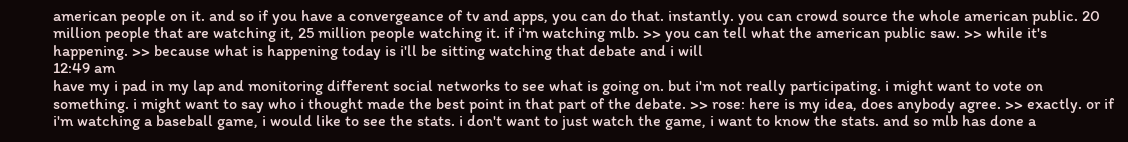american people on it. and so if you have a convergeance of tv and apps, you can do that. instantly. you can crowd source the whole american public. 20 million people that are watching it, 25 million people watching it. if i'm watching mlb. >> you can tell what the american public saw. >> while it's happening. >> because what is happening today is i'll be sitting watching that debate and i will
12:49 am
have my i pad in my lap and monitoring different social networks to see what is going on. but i'm not really participating. i might want to vote on something. i might want to say who i thought made the best point in that part of the debate. >> rose: here is my idea, does anybody agree. >> exactly. or if i'm watching a baseball game, i would like to see the stats. i don't want to just watch the game, i want to know the stats. and so mlb has done a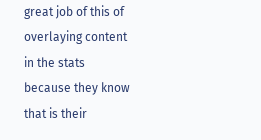great job of this of overlaying content in the stats because they know that is their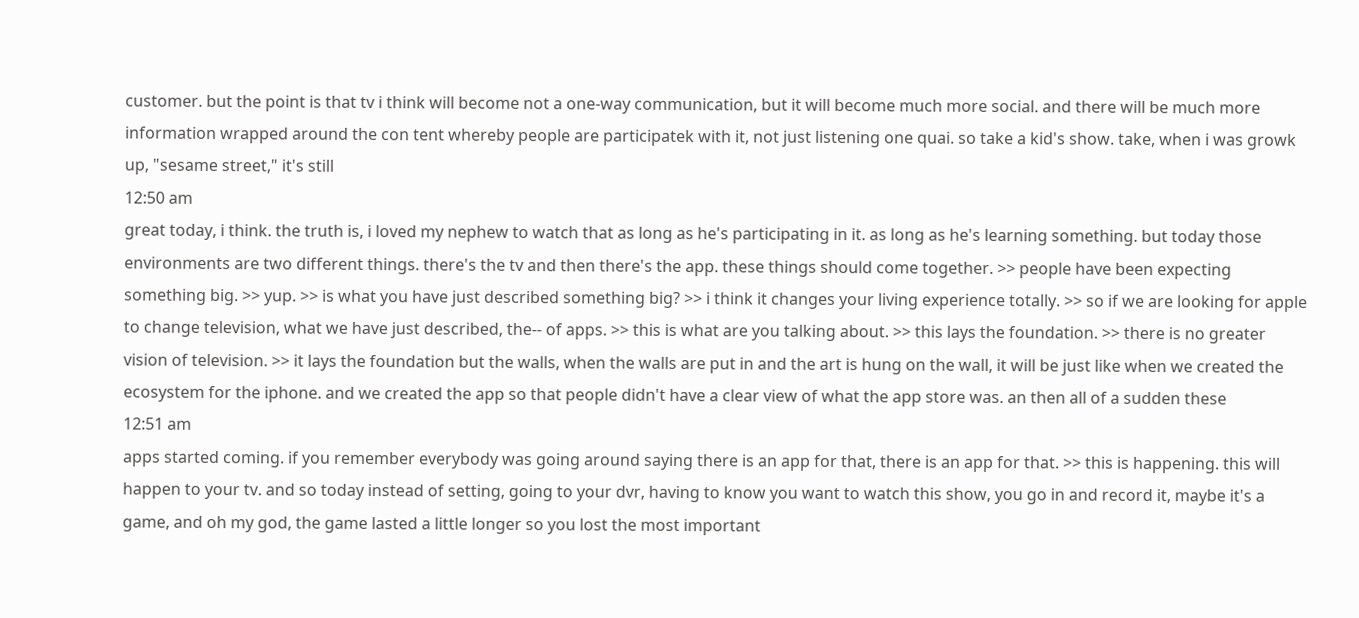customer. but the point is that tv i think will become not a one-way communication, but it will become much more social. and there will be much more information wrapped around the con tent whereby people are participatek with it, not just listening one quai. so take a kid's show. take, when i was growk up, "sesame street," it's still
12:50 am
great today, i think. the truth is, i loved my nephew to watch that as long as he's participating in it. as long as he's learning something. but today those environments are two different things. there's the tv and then there's the app. these things should come together. >> people have been expecting something big. >> yup. >> is what you have just described something big? >> i think it changes your living experience totally. >> so if we are looking for apple to change television, what we have just described, the-- of apps. >> this is what are you talking about. >> this lays the foundation. >> there is no greater vision of television. >> it lays the foundation but the walls, when the walls are put in and the art is hung on the wall, it will be just like when we created the ecosystem for the iphone. and we created the app so that people didn't have a clear view of what the app store was. an then all of a sudden these
12:51 am
apps started coming. if you remember everybody was going around saying there is an app for that, there is an app for that. >> this is happening. this will happen to your tv. and so today instead of setting, going to your dvr, having to know you want to watch this show, you go in and record it, maybe it's a game, and oh my god, the game lasted a little longer so you lost the most important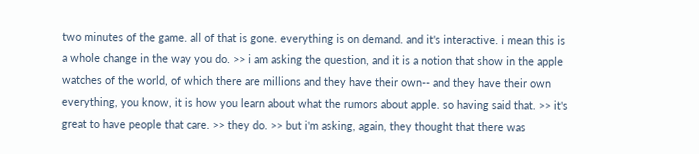two minutes of the game. all of that is gone. everything is on demand. and it's interactive. i mean this is a whole change in the way you do. >> i am asking the question, and it is a notion that show in the apple watches of the world, of which there are millions and they have their own-- and they have their own everything, you know, it is how you learn about what the rumors about apple. so having said that. >> it's great to have people that care. >> they do. >> but i'm asking, again, they thought that there was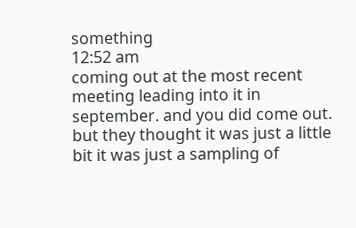something
12:52 am
coming out at the most recent meeting leading into it in september. and you did come out. but they thought it was just a little bit it was just a sampling of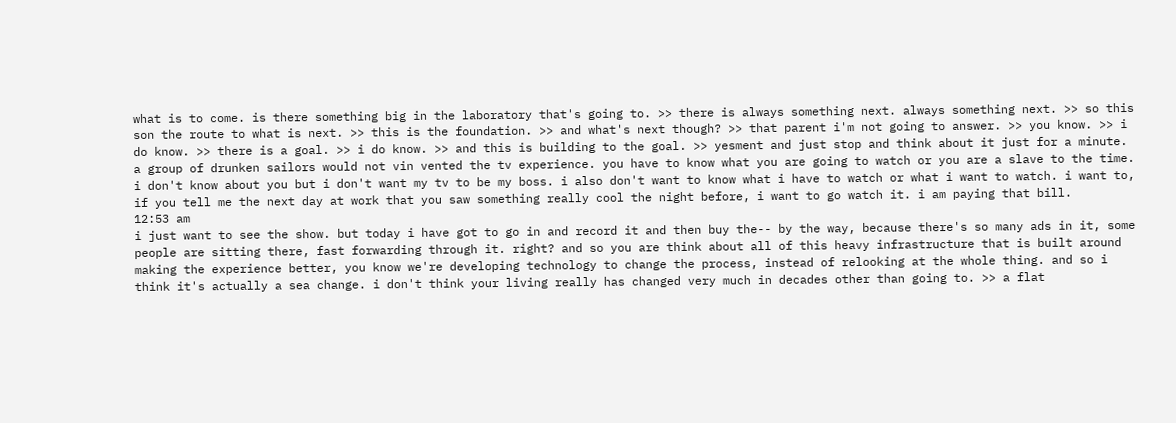what is to come. is there something big in the laboratory that's going to. >> there is always something next. always something next. >> so this son the route to what is next. >> this is the foundation. >> and what's next though? >> that parent i'm not going to answer. >> you know. >> i do know. >> there is a goal. >> i do know. >> and this is building to the goal. >> yesment and just stop and think about it just for a minute. a group of drunken sailors would not vin vented the tv experience. you have to know what you are going to watch or you are a slave to the time. i don't know about you but i don't want my tv to be my boss. i also don't want to know what i have to watch or what i want to watch. i want to, if you tell me the next day at work that you saw something really cool the night before, i want to go watch it. i am paying that bill.
12:53 am
i just want to see the show. but today i have got to go in and record it and then buy the-- by the way, because there's so many ads in it, some people are sitting there, fast forwarding through it. right? and so you are think about all of this heavy infrastructure that is built around making the experience better, you know we're developing technology to change the process, instead of relooking at the whole thing. and so i think it's actually a sea change. i don't think your living really has changed very much in decades other than going to. >> a flat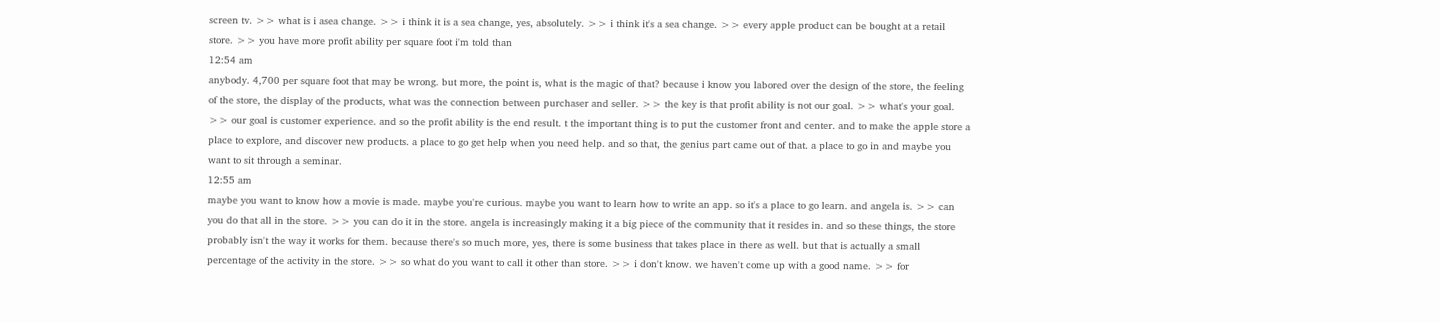screen tv. >> what is i asea change. >> i think it is a sea change, yes, absolutely. >> i think it's a sea change. >> every apple product can be bought at a retail store. >> you have more profit ability per square foot i'm told than
12:54 am
anybody. 4,700 per square foot that may be wrong. but more, the point is, what is the magic of that? because i know you labored over the design of the store, the feeling of the store, the display of the products, what was the connection between purchaser and seller. >> the key is that profit ability is not our goal. >> what's your goal. >> our goal is customer experience. and so the profit ability is the end result. t the important thing is to put the customer front and center. and to make the apple store a place to explore, and discover new products. a place to go get help when you need help. and so that, the genius part came out of that. a place to go in and maybe you want to sit through a seminar.
12:55 am
maybe you want to know how a movie is made. maybe you're curious. maybe you want to learn how to write an app. so it's a place to go learn. and angela is. >> can you do that all in the store. >> you can do it in the store. angela is increasingly making it a big piece of the community that it resides in. and so these things, the store probably isn't the way it works for them. because there's so much more, yes, there is some business that takes place in there as well. but that is actually a small percentage of the activity in the store. >> so what do you want to call it other than store. >> i don't know. we haven't come up with a good name. >> for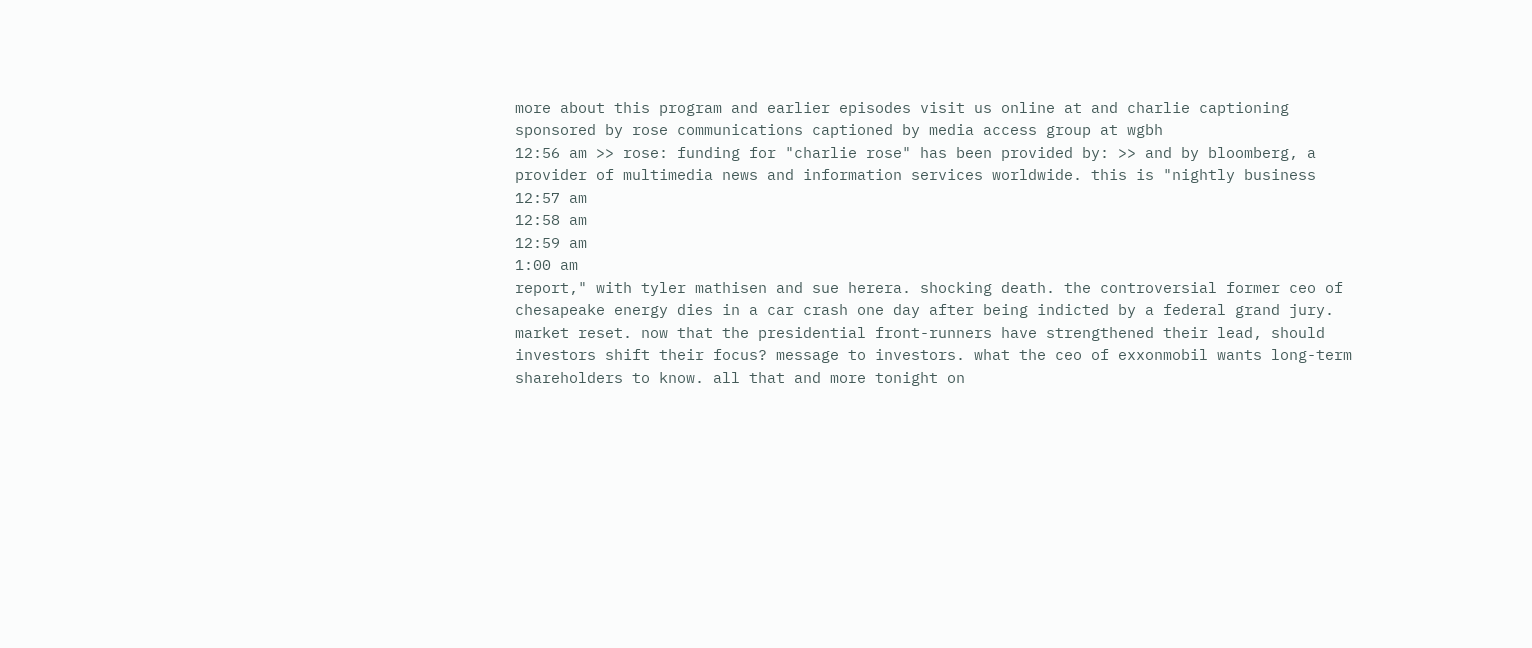more about this program and earlier episodes visit us online at and charlie captioning sponsored by rose communications captioned by media access group at wgbh
12:56 am >> rose: funding for "charlie rose" has been provided by: >> and by bloomberg, a provider of multimedia news and information services worldwide. this is "nightly business
12:57 am
12:58 am
12:59 am
1:00 am
report," with tyler mathisen and sue herera. shocking death. the controversial former ceo of chesapeake energy dies in a car crash one day after being indicted by a federal grand jury. market reset. now that the presidential front-runners have strengthened their lead, should investors shift their focus? message to investors. what the ceo of exxonmobil wants long-term shareholders to know. all that and more tonight on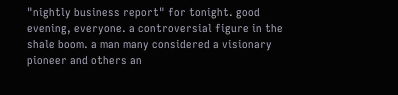"nightly business report" for tonight. good evening, everyone. a controversial figure in the shale boom. a man many considered a visionary pioneer and others an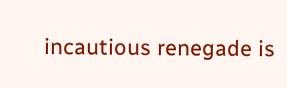incautious renegade is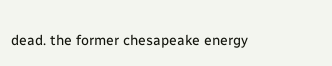dead. the former chesapeake energy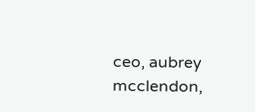ceo, aubrey mcclendon,